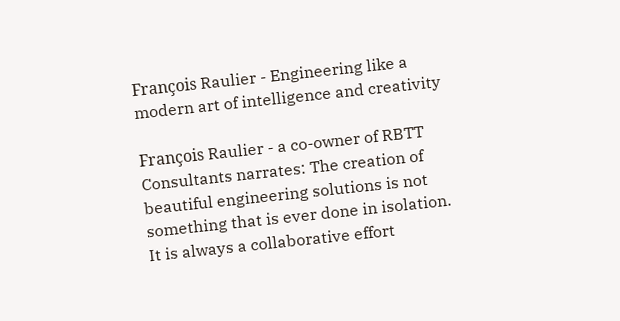François Raulier - Engineering like a modern art of intelligence and creativity

François Raulier - a co-owner of RBTT Consultants narrates: The creation of beautiful engineering solutions is not something that is ever done in isolation. It is always a collaborative effort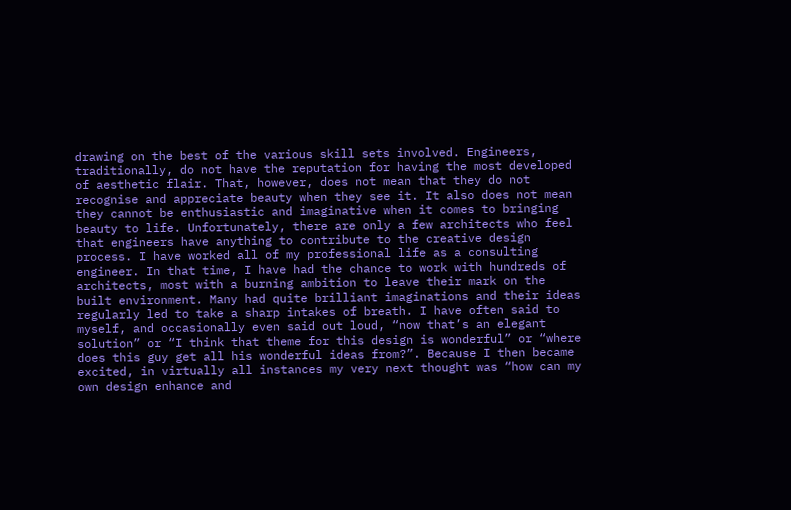drawing on the best of the various skill sets involved. Engineers, traditionally, do not have the reputation for having the most developed of aesthetic flair. That, however, does not mean that they do not recognise and appreciate beauty when they see it. It also does not mean they cannot be enthusiastic and imaginative when it comes to bringing beauty to life. Unfortunately, there are only a few architects who feel that engineers have anything to contribute to the creative design process. I have worked all of my professional life as a consulting engineer. In that time, I have had the chance to work with hundreds of architects, most with a burning ambition to leave their mark on the built environment. Many had quite brilliant imaginations and their ideas regularly led to take a sharp intakes of breath. I have often said to myself, and occasionally even said out loud, “now that’s an elegant solution” or “I think that theme for this design is wonderful” or “where does this guy get all his wonderful ideas from?”. Because I then became excited, in virtually all instances my very next thought was “how can my own design enhance and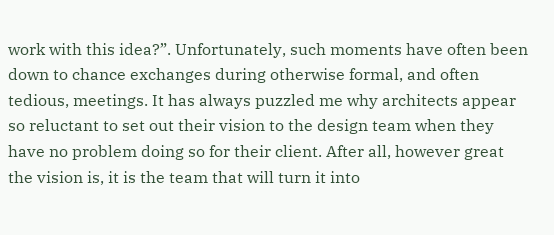work with this idea?”. Unfortunately, such moments have often been down to chance exchanges during otherwise formal, and often tedious, meetings. It has always puzzled me why architects appear so reluctant to set out their vision to the design team when they have no problem doing so for their client. After all, however great the vision is, it is the team that will turn it into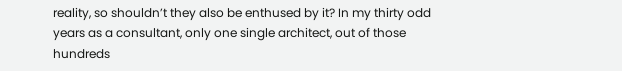reality, so shouldn’t they also be enthused by it? In my thirty odd years as a consultant, only one single architect, out of those hundreds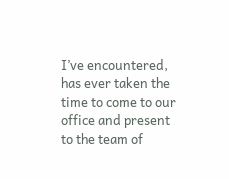I’ve encountered, has ever taken the time to come to our office and present to the team of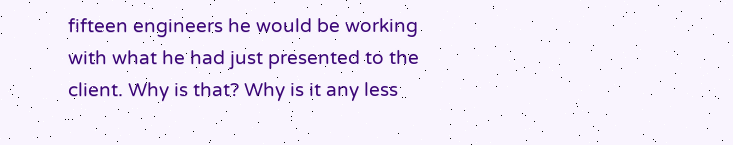fifteen engineers he would be working with what he had just presented to the client. Why is that? Why is it any less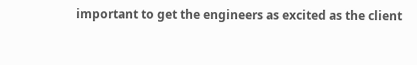important to get the engineers as excited as the client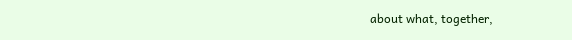about what, together,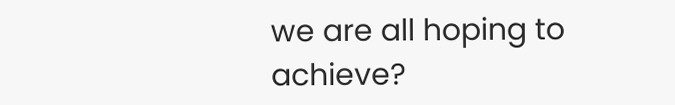we are all hoping to achieve?